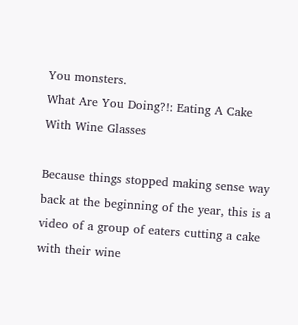You monsters.
What Are You Doing?!: Eating A Cake With Wine Glasses

Because things stopped making sense way back at the beginning of the year, this is a video of a group of eaters cutting a cake with their wine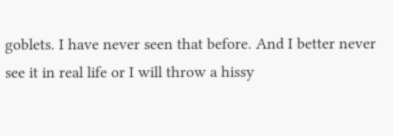goblets. I have never seen that before. And I better never see it in real life or I will throw a hissy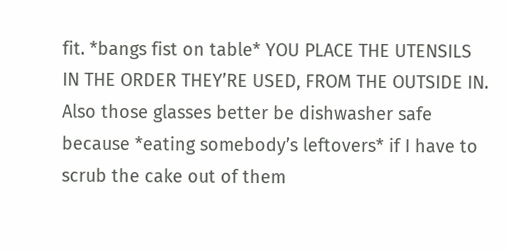fit. *bangs fist on table* YOU PLACE THE UTENSILS IN THE ORDER THEY’RE USED, FROM THE OUTSIDE IN. Also those glasses better be dishwasher safe because *eating somebody’s leftovers* if I have to scrub the cake out of them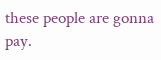these people are gonna pay.